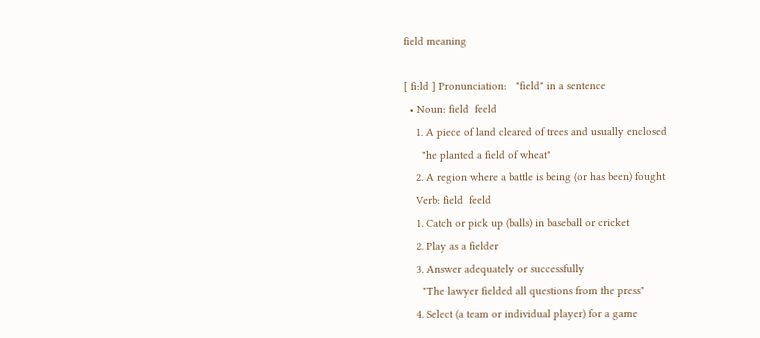field meaning

[ fi:ld ] Pronunciation:   "field" in a sentence
  • Noun: field  feeld
    1. A piece of land cleared of trees and usually enclosed
      "he planted a field of wheat"
    2. A region where a battle is being (or has been) fought
    Verb: field  feeld
    1. Catch or pick up (balls) in baseball or cricket
    2. Play as a fielder
    3. Answer adequately or successfully
      "The lawyer fielded all questions from the press"
    4. Select (a team or individual player) for a game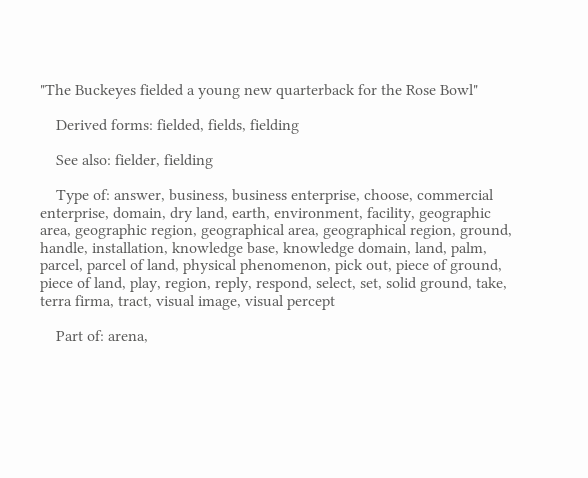"The Buckeyes fielded a young new quarterback for the Rose Bowl"

    Derived forms: fielded, fields, fielding

    See also: fielder, fielding

    Type of: answer, business, business enterprise, choose, commercial enterprise, domain, dry land, earth, environment, facility, geographic area, geographic region, geographical area, geographical region, ground, handle, installation, knowledge base, knowledge domain, land, palm, parcel, parcel of land, physical phenomenon, pick out, piece of ground, piece of land, play, region, reply, respond, select, set, solid ground, take, terra firma, tract, visual image, visual percept

    Part of: arena,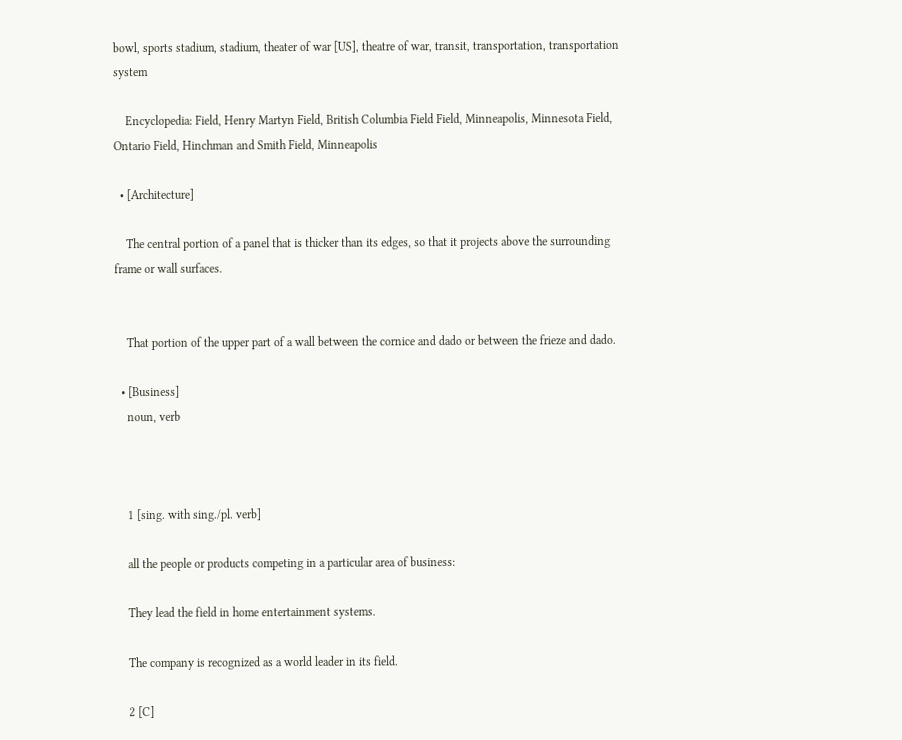bowl, sports stadium, stadium, theater of war [US], theatre of war, transit, transportation, transportation system

    Encyclopedia: Field, Henry Martyn Field, British Columbia Field Field, Minneapolis, Minnesota Field, Ontario Field, Hinchman and Smith Field, Minneapolis

  • [Architecture]

    The central portion of a panel that is thicker than its edges, so that it projects above the surrounding frame or wall surfaces.


    That portion of the upper part of a wall between the cornice and dado or between the frieze and dado.

  • [Business]
    noun, verb



    1 [sing. with sing./pl. verb]

    all the people or products competing in a particular area of business:

    They lead the field in home entertainment systems.

    The company is recognized as a world leader in its field.

    2 [C]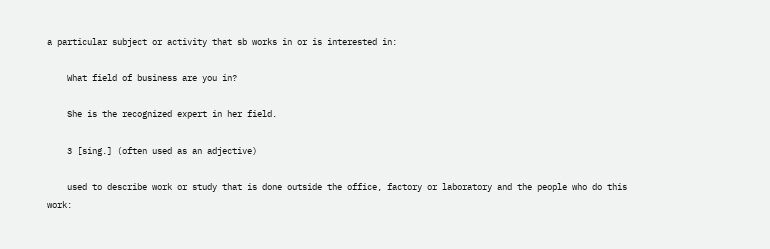a particular subject or activity that sb works in or is interested in:

    What field of business are you in?

    She is the recognized expert in her field.

    3 [sing.] (often used as an adjective)

    used to describe work or study that is done outside the office, factory or laboratory and the people who do this work: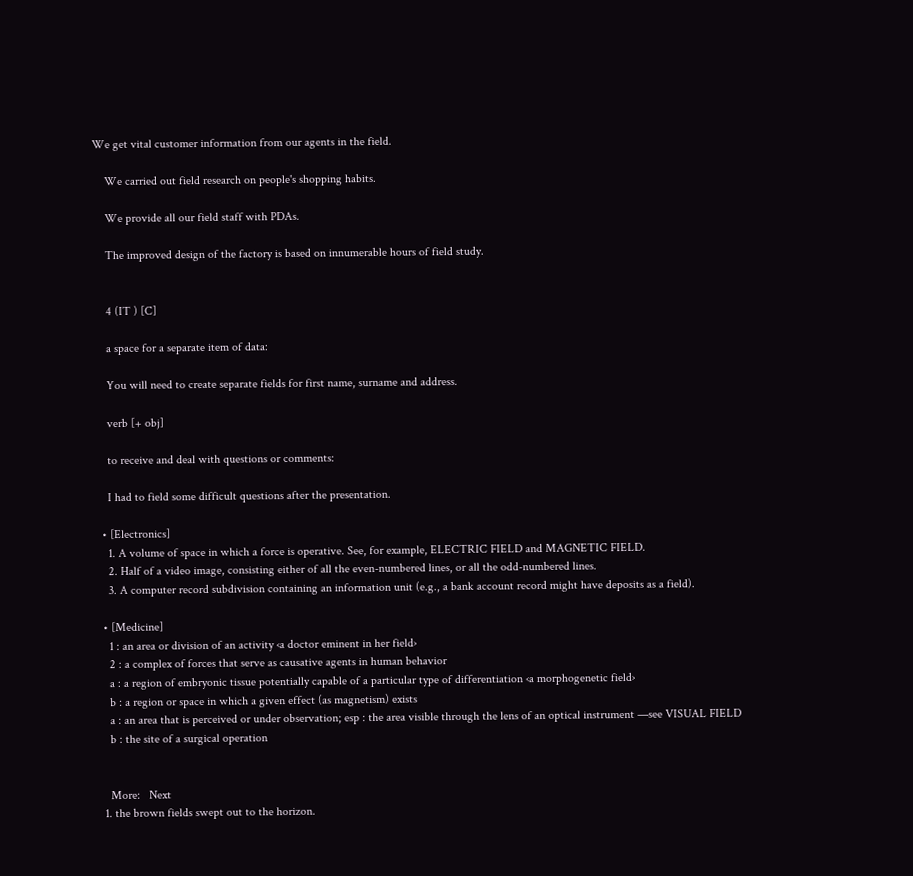We get vital customer information from our agents in the field.

    We carried out field research on people's shopping habits.

    We provide all our field staff with PDAs.

    The improved design of the factory is based on innumerable hours of field study.


    4 (IT ) [C]

    a space for a separate item of data:

    You will need to create separate fields for first name, surname and address.

    verb [+ obj]

    to receive and deal with questions or comments:

    I had to field some difficult questions after the presentation.

  • [Electronics]
    1. A volume of space in which a force is operative. See, for example, ELECTRIC FIELD and MAGNETIC FIELD.
    2. Half of a video image, consisting either of all the even-numbered lines, or all the odd-numbered lines.
    3. A computer record subdivision containing an information unit (e.g., a bank account record might have deposits as a field).

  • [Medicine]
    1 : an area or division of an activity ‹a doctor eminent in her field›
    2 : a complex of forces that serve as causative agents in human behavior
    a : a region of embryonic tissue potentially capable of a particular type of differentiation ‹a morphogenetic field›
    b : a region or space in which a given effect (as magnetism) exists
    a : an area that is perceived or under observation; esp : the area visible through the lens of an optical instrument —see VISUAL FIELD
    b : the site of a surgical operation


    More:   Next
  1. the brown fields swept out to the horizon.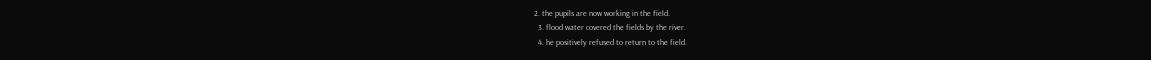2. the pupils are now working in the field.
  3. flood water covered the fields by the river.
  4. he positively refused to return to the field.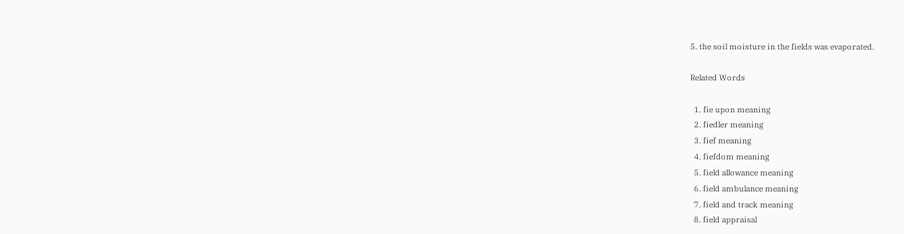5. the soil moisture in the fields was evaporated.

Related Words

  1. fie upon meaning
  2. fiedler meaning
  3. fief meaning
  4. fiefdom meaning
  5. field allowance meaning
  6. field ambulance meaning
  7. field and track meaning
  8. field appraisal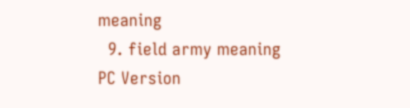meaning
  9. field army meaning
PC Version